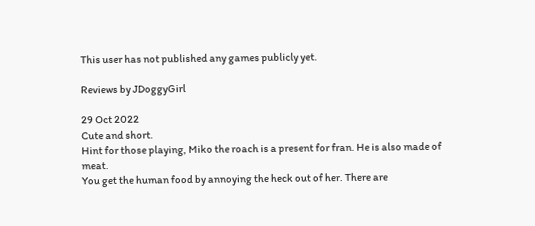This user has not published any games publicly yet.

Reviews by JDoggyGirl

29 Oct 2022
Cute and short.
Hint for those playing, Miko the roach is a present for fran. He is also made of meat.
You get the human food by annoying the heck out of her. There are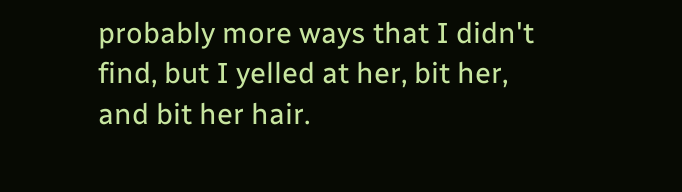probably more ways that I didn't find, but I yelled at her, bit her, and bit her hair.